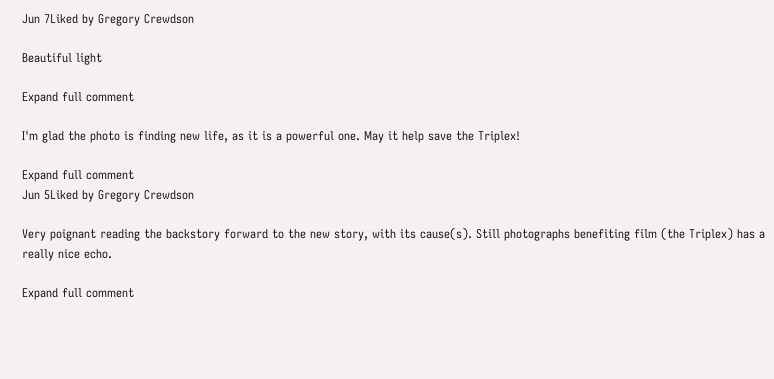Jun 7Liked by Gregory Crewdson

Beautiful light

Expand full comment

I'm glad the photo is finding new life, as it is a powerful one. May it help save the Triplex!

Expand full comment
Jun 5Liked by Gregory Crewdson

Very poignant reading the backstory forward to the new story, with its cause(s). Still photographs benefiting film (the Triplex) has a really nice echo.

Expand full comment